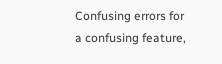Confusing errors for a confusing feature,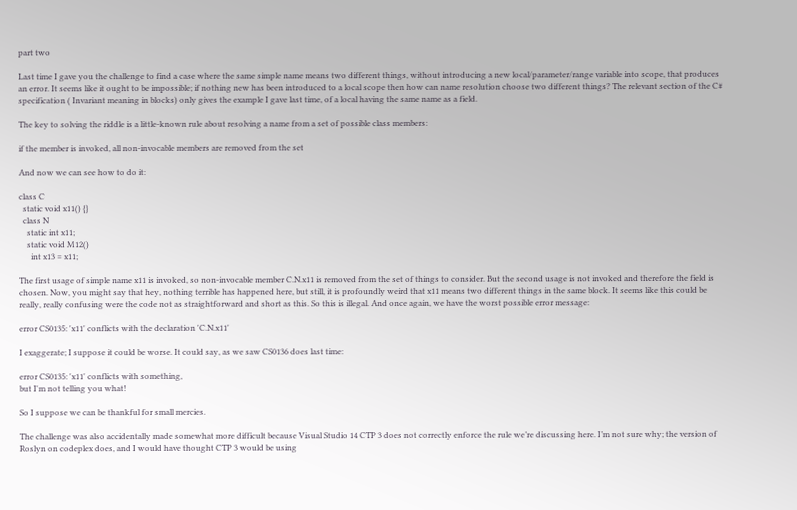part two

Last time I gave you the challenge to find a case where the same simple name means two different things, without introducing a new local/parameter/range variable into scope, that produces an error. It seems like it ought to be impossible; if nothing new has been introduced to a local scope then how can name resolution choose two different things? The relevant section of the C# specification ( Invariant meaning in blocks) only gives the example I gave last time, of a local having the same name as a field.

The key to solving the riddle is a little-known rule about resolving a name from a set of possible class members:

if the member is invoked, all non-invocable members are removed from the set

And now we can see how to do it:

class C
  static void x11() {}
  class N
    static int x11;
    static void M12()
      int x13 = x11;

The first usage of simple name x11 is invoked, so non-invocable member C.N.x11 is removed from the set of things to consider. But the second usage is not invoked and therefore the field is chosen. Now, you might say that hey, nothing terrible has happened here, but still, it is profoundly weird that x11 means two different things in the same block. It seems like this could be really, really confusing were the code not as straightforward and short as this. So this is illegal. And once again, we have the worst possible error message:

error CS0135: 'x11' conflicts with the declaration 'C.N.x11'

I exaggerate; I suppose it could be worse. It could say, as we saw CS0136 does last time:

error CS0135: 'x11' conflicts with something,
but I'm not telling you what!

So I suppose we can be thankful for small mercies.

The challenge was also accidentally made somewhat more difficult because Visual Studio 14 CTP 3 does not correctly enforce the rule we’re discussing here. I’m not sure why; the version of Roslyn on codeplex does, and I would have thought CTP 3 would be using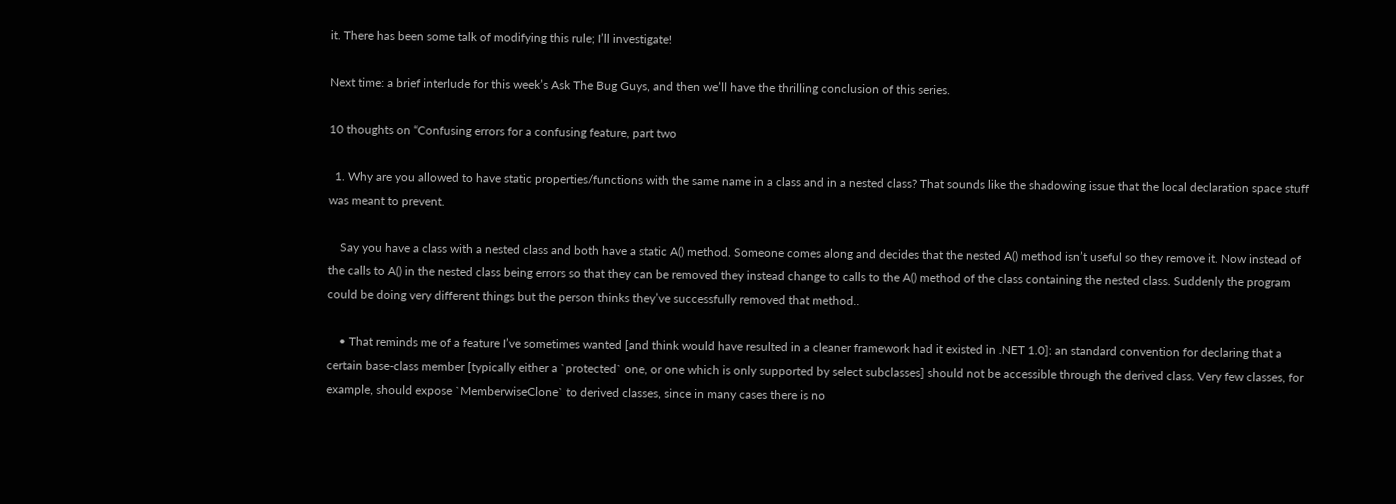it. There has been some talk of modifying this rule; I’ll investigate!

Next time: a brief interlude for this week’s Ask The Bug Guys, and then we’ll have the thrilling conclusion of this series.

10 thoughts on “Confusing errors for a confusing feature, part two

  1. Why are you allowed to have static properties/functions with the same name in a class and in a nested class? That sounds like the shadowing issue that the local declaration space stuff was meant to prevent.

    Say you have a class with a nested class and both have a static A() method. Someone comes along and decides that the nested A() method isn’t useful so they remove it. Now instead of the calls to A() in the nested class being errors so that they can be removed they instead change to calls to the A() method of the class containing the nested class. Suddenly the program could be doing very different things but the person thinks they’ve successfully removed that method..

    • That reminds me of a feature I’ve sometimes wanted [and think would have resulted in a cleaner framework had it existed in .NET 1.0]: an standard convention for declaring that a certain base-class member [typically either a `protected` one, or one which is only supported by select subclasses] should not be accessible through the derived class. Very few classes, for example, should expose `MemberwiseClone` to derived classes, since in many cases there is no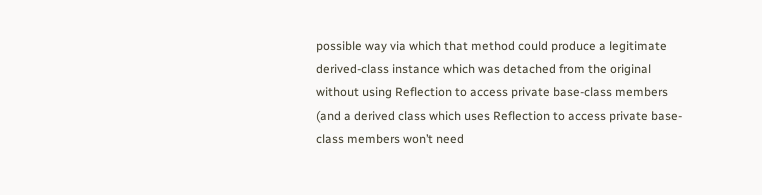possible way via which that method could produce a legitimate derived-class instance which was detached from the original without using Reflection to access private base-class members (and a derived class which uses Reflection to access private base-class members won’t need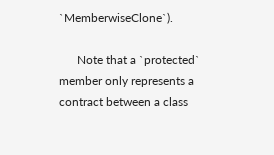`MemberwiseClone`).

      Note that a `protected` member only represents a contract between a class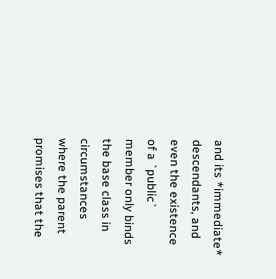and its *immediate* descendants, and even the existence of a `public` member only binds the base class in circumstances where the parent promises that the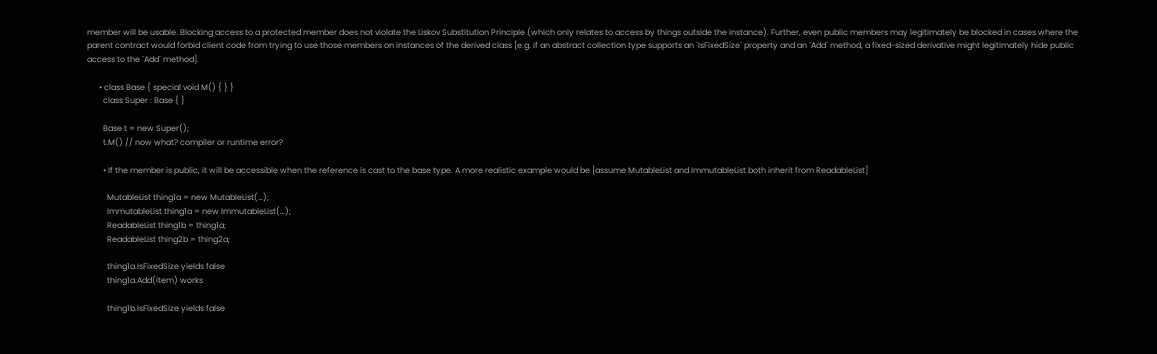member will be usable. Blocking access to a protected member does not violate the Liskov Substitution Principle (which only relates to access by things outside the instance). Further, even public members may legitimately be blocked in cases where the parent contract would forbid client code from trying to use those members on instances of the derived class [e.g. if an abstract collection type supports an `IsFixedSize` property and an `Add` method, a fixed-sized derivative might legitimately hide public access to the `Add` method].

      • class Base { special void M() { } }
        class Super : Base { }

        Base t = new Super();
        t.M() // now what? compiler or runtime error?

        • If the member is public, it will be accessible when the reference is cast to the base type. A more realistic example would be [assume MutableList and ImmutableList both inherit from ReadableList]

          MutableList thing1a = new MutableList(…);
          ImmutableList thing1a = new ImmutableList(…);
          ReadableList thing1b = thing1a;
          ReadableList thing2b = thing2a;

          thing1a.IsFixedSize yields false
          thing1a.Add(item) works

          thing1b.IsFixedSize yields false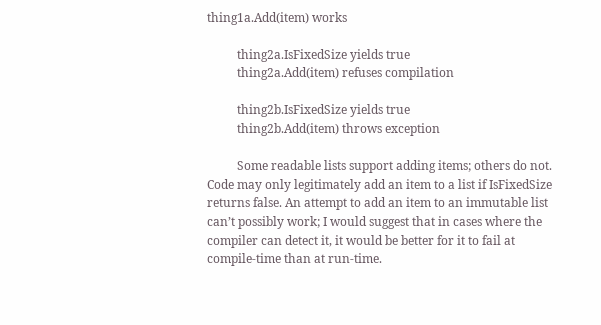thing1a.Add(item) works

          thing2a.IsFixedSize yields true
          thing2a.Add(item) refuses compilation

          thing2b.IsFixedSize yields true
          thing2b.Add(item) throws exception

          Some readable lists support adding items; others do not. Code may only legitimately add an item to a list if IsFixedSize returns false. An attempt to add an item to an immutable list can’t possibly work; I would suggest that in cases where the compiler can detect it, it would be better for it to fail at compile-time than at run-time.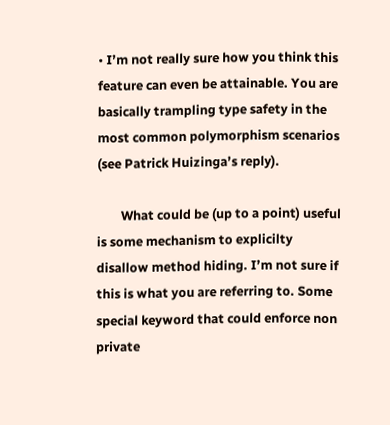• I’m not really sure how you think this feature can even be attainable. You are basically trampling type safety in the most common polymorphism scenarios (see Patrick Huizinga’s reply).

        What could be (up to a point) useful is some mechanism to explicilty disallow method hiding. I’m not sure if this is what you are referring to. Some special keyword that could enforce non private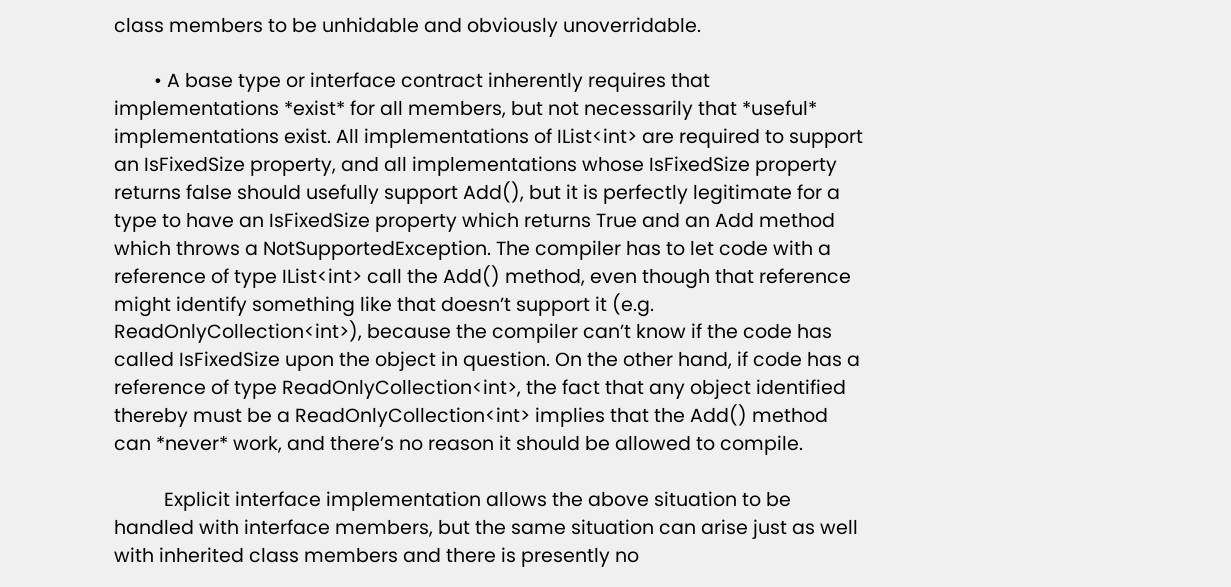class members to be unhidable and obviously unoverridable.

        • A base type or interface contract inherently requires that implementations *exist* for all members, but not necessarily that *useful* implementations exist. All implementations of IList<int> are required to support an IsFixedSize property, and all implementations whose IsFixedSize property returns false should usefully support Add(), but it is perfectly legitimate for a type to have an IsFixedSize property which returns True and an Add method which throws a NotSupportedException. The compiler has to let code with a reference of type IList<int> call the Add() method, even though that reference might identify something like that doesn’t support it (e.g. ReadOnlyCollection<int>), because the compiler can’t know if the code has called IsFixedSize upon the object in question. On the other hand, if code has a reference of type ReadOnlyCollection<int>, the fact that any object identified thereby must be a ReadOnlyCollection<int> implies that the Add() method can *never* work, and there’s no reason it should be allowed to compile.

          Explicit interface implementation allows the above situation to be handled with interface members, but the same situation can arise just as well with inherited class members and there is presently no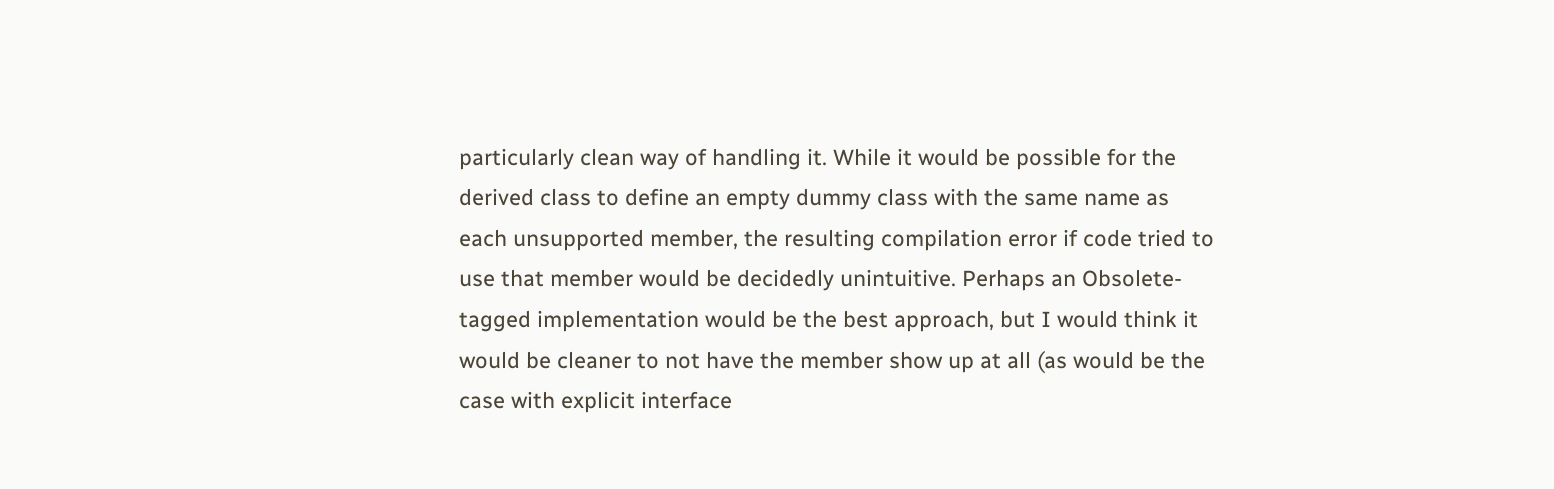particularly clean way of handling it. While it would be possible for the derived class to define an empty dummy class with the same name as each unsupported member, the resulting compilation error if code tried to use that member would be decidedly unintuitive. Perhaps an Obsolete-tagged implementation would be the best approach, but I would think it would be cleaner to not have the member show up at all (as would be the case with explicit interface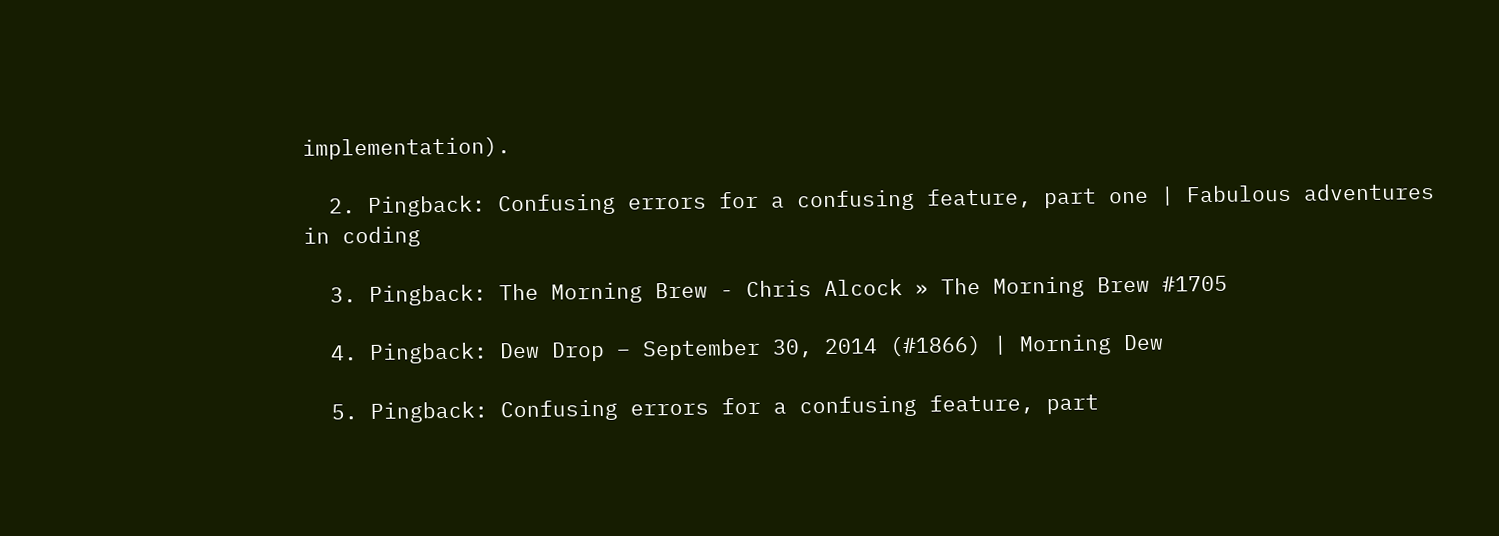implementation).

  2. Pingback: Confusing errors for a confusing feature, part one | Fabulous adventures in coding

  3. Pingback: The Morning Brew - Chris Alcock » The Morning Brew #1705

  4. Pingback: Dew Drop – September 30, 2014 (#1866) | Morning Dew

  5. Pingback: Confusing errors for a confusing feature, part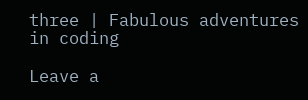three | Fabulous adventures in coding

Leave a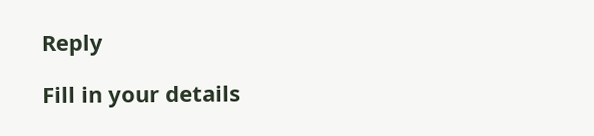Reply

Fill in your details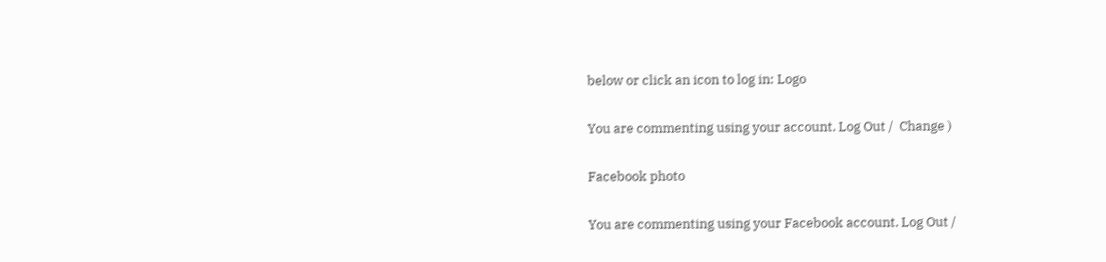below or click an icon to log in: Logo

You are commenting using your account. Log Out /  Change )

Facebook photo

You are commenting using your Facebook account. Log Out /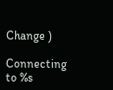Change )

Connecting to %s